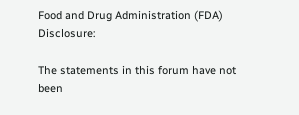Food and Drug Administration (FDA) Disclosure:

The statements in this forum have not been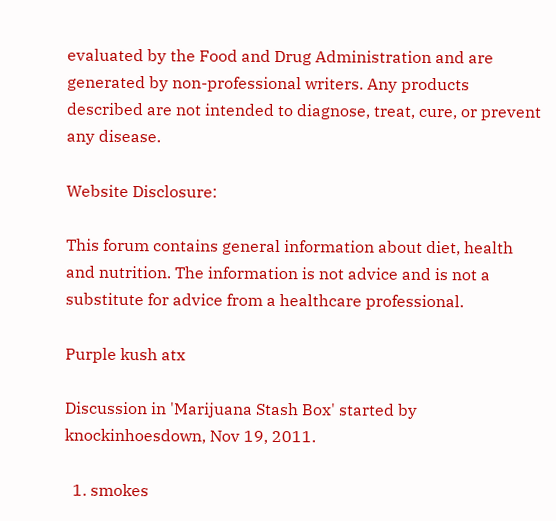evaluated by the Food and Drug Administration and are generated by non-professional writers. Any products described are not intended to diagnose, treat, cure, or prevent any disease.

Website Disclosure:

This forum contains general information about diet, health and nutrition. The information is not advice and is not a substitute for advice from a healthcare professional.

Purple kush atx

Discussion in 'Marijuana Stash Box' started by knockinhoesdown, Nov 19, 2011.

  1. smokes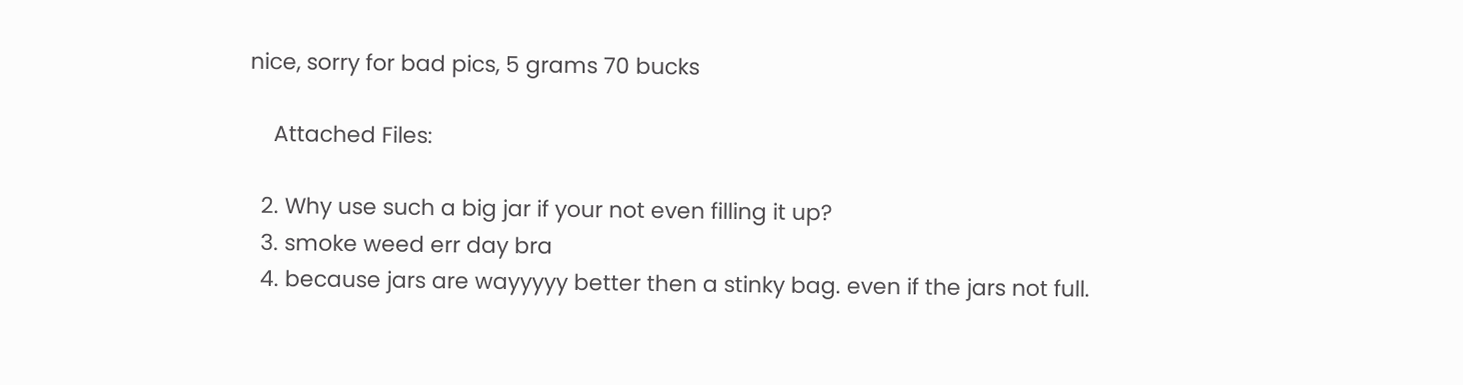nice, sorry for bad pics, 5 grams 70 bucks

    Attached Files:

  2. Why use such a big jar if your not even filling it up?
  3. smoke weed err day bra
  4. because jars are wayyyyy better then a stinky bag. even if the jars not full.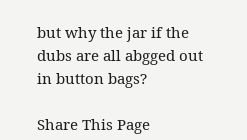but why the jar if the dubs are all abgged out in button bags?

Share This Page